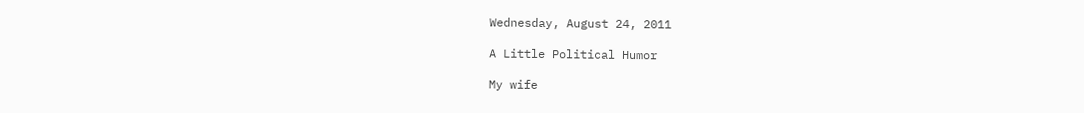Wednesday, August 24, 2011

A Little Political Humor

My wife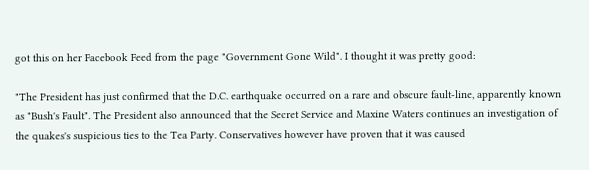got this on her Facebook Feed from the page "Government Gone Wild". I thought it was pretty good:

"The President has just confirmed that the D.C. earthquake occurred on a rare and obscure fault-line, apparently known as "Bush's Fault". The President also announced that the Secret Service and Maxine Waters continues an investigation of the quakes's suspicious ties to the Tea Party. Conservatives however have proven that it was caused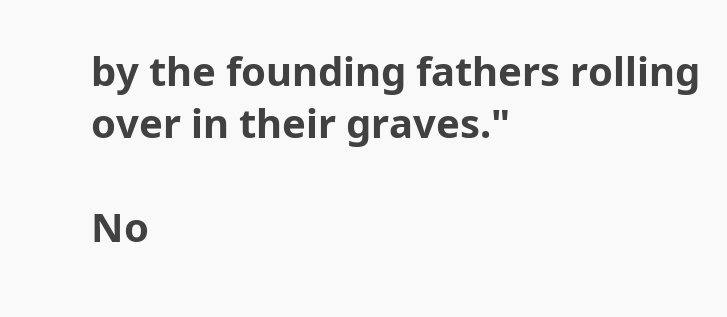by the founding fathers rolling over in their graves."

No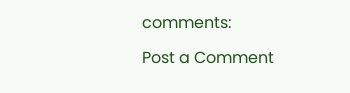comments:

Post a Comment